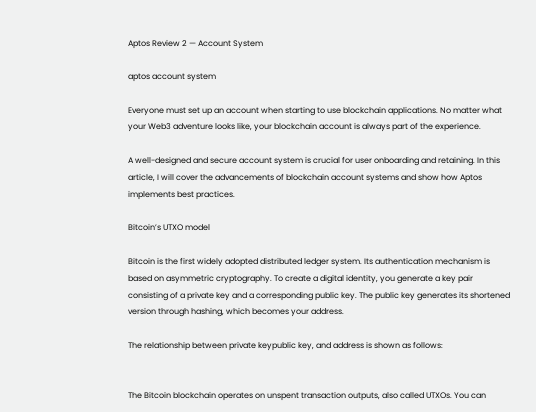Aptos Review 2 — Account System

aptos account system

Everyone must set up an account when starting to use blockchain applications. No matter what your Web3 adventure looks like, your blockchain account is always part of the experience.

A well-designed and secure account system is crucial for user onboarding and retaining. In this article, I will cover the advancements of blockchain account systems and show how Aptos implements best practices.

Bitcoin’s UTXO model

Bitcoin is the first widely adopted distributed ledger system. Its authentication mechanism is based on asymmetric cryptography. To create a digital identity, you generate a key pair consisting of a private key and a corresponding public key. The public key generates its shortened version through hashing, which becomes your address.

The relationship between private keypublic key, and address is shown as follows:


The Bitcoin blockchain operates on unspent transaction outputs, also called UTXOs. You can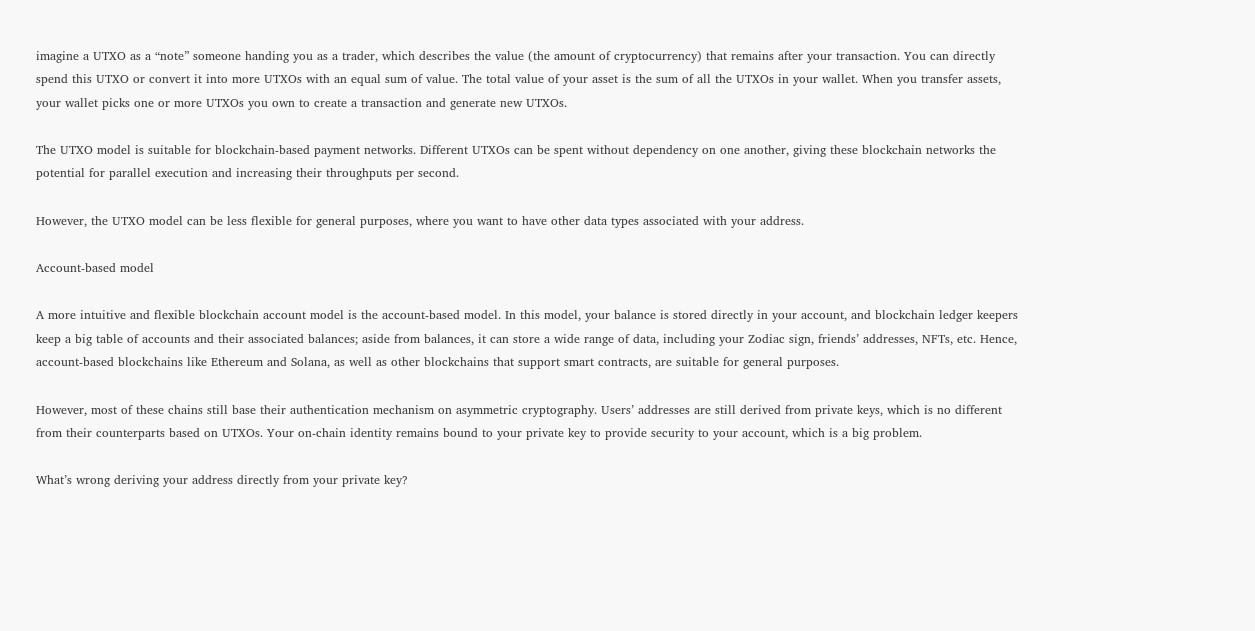imagine a UTXO as a “note” someone handing you as a trader, which describes the value (the amount of cryptocurrency) that remains after your transaction. You can directly spend this UTXO or convert it into more UTXOs with an equal sum of value. The total value of your asset is the sum of all the UTXOs in your wallet. When you transfer assets, your wallet picks one or more UTXOs you own to create a transaction and generate new UTXOs.

The UTXO model is suitable for blockchain-based payment networks. Different UTXOs can be spent without dependency on one another, giving these blockchain networks the potential for parallel execution and increasing their throughputs per second.

However, the UTXO model can be less flexible for general purposes, where you want to have other data types associated with your address.

Account-based model

A more intuitive and flexible blockchain account model is the account-based model. In this model, your balance is stored directly in your account, and blockchain ledger keepers keep a big table of accounts and their associated balances; aside from balances, it can store a wide range of data, including your Zodiac sign, friends’ addresses, NFTs, etc. Hence, account-based blockchains like Ethereum and Solana, as well as other blockchains that support smart contracts, are suitable for general purposes.

However, most of these chains still base their authentication mechanism on asymmetric cryptography. Users’ addresses are still derived from private keys, which is no different from their counterparts based on UTXOs. Your on-chain identity remains bound to your private key to provide security to your account, which is a big problem.

What’s wrong deriving your address directly from your private key?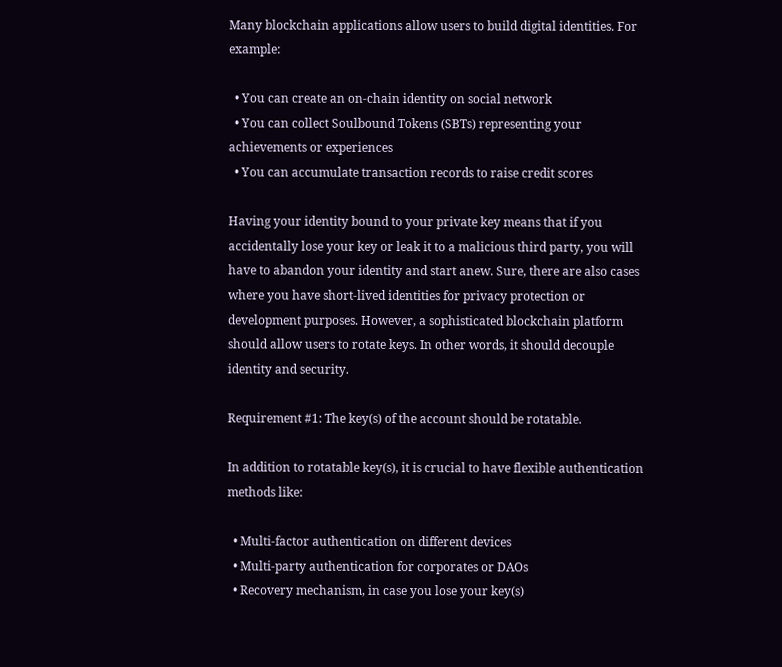Many blockchain applications allow users to build digital identities. For example:

  • You can create an on-chain identity on social network
  • You can collect Soulbound Tokens (SBTs) representing your achievements or experiences
  • You can accumulate transaction records to raise credit scores

Having your identity bound to your private key means that if you accidentally lose your key or leak it to a malicious third party, you will have to abandon your identity and start anew. Sure, there are also cases where you have short-lived identities for privacy protection or development purposes. However, a sophisticated blockchain platform should allow users to rotate keys. In other words, it should decouple identity and security.

Requirement #1: The key(s) of the account should be rotatable.

In addition to rotatable key(s), it is crucial to have flexible authentication methods like:

  • Multi-factor authentication on different devices
  • Multi-party authentication for corporates or DAOs
  • Recovery mechanism, in case you lose your key(s)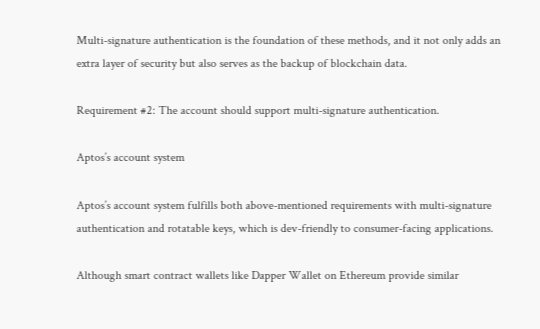Multi-signature authentication is the foundation of these methods, and it not only adds an extra layer of security but also serves as the backup of blockchain data.

Requirement #2: The account should support multi-signature authentication.

Aptos’s account system

Aptos’s account system fulfills both above-mentioned requirements with multi-signature authentication and rotatable keys, which is dev-friendly to consumer-facing applications.

Although smart contract wallets like Dapper Wallet on Ethereum provide similar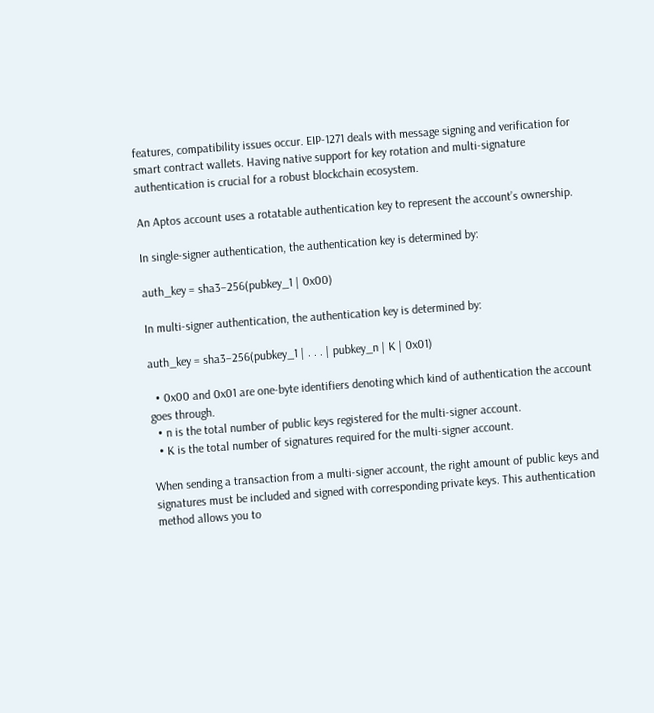features, compatibility issues occur. EIP-1271 deals with message signing and verification for smart contract wallets. Having native support for key rotation and multi-signature authentication is crucial for a robust blockchain ecosystem.

An Aptos account uses a rotatable authentication key to represent the account’s ownership.

In single-signer authentication, the authentication key is determined by:

auth_key = sha3–256(pubkey_1 | 0x00)

In multi-signer authentication, the authentication key is determined by:

auth_key = sha3–256(pubkey_1 | . . . | pubkey_n | K | 0x01)

  • 0x00 and 0x01 are one-byte identifiers denoting which kind of authentication the account goes through.
  • n is the total number of public keys registered for the multi-signer account.
  • K is the total number of signatures required for the multi-signer account.

When sending a transaction from a multi-signer account, the right amount of public keys and signatures must be included and signed with corresponding private keys. This authentication method allows you to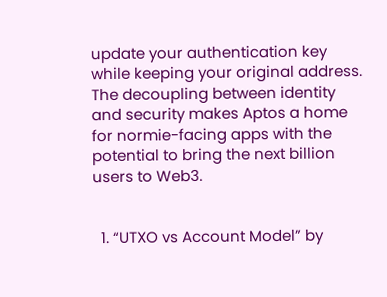update your authentication key while keeping your original address. The decoupling between identity and security makes Aptos a home for normie-facing apps with the potential to bring the next billion users to Web3.


  1. “UTXO vs Account Model” by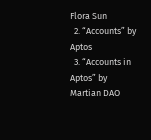Flora Sun
  2. “Accounts” by Aptos
  3. “Accounts in Aptos” by Martian DAO